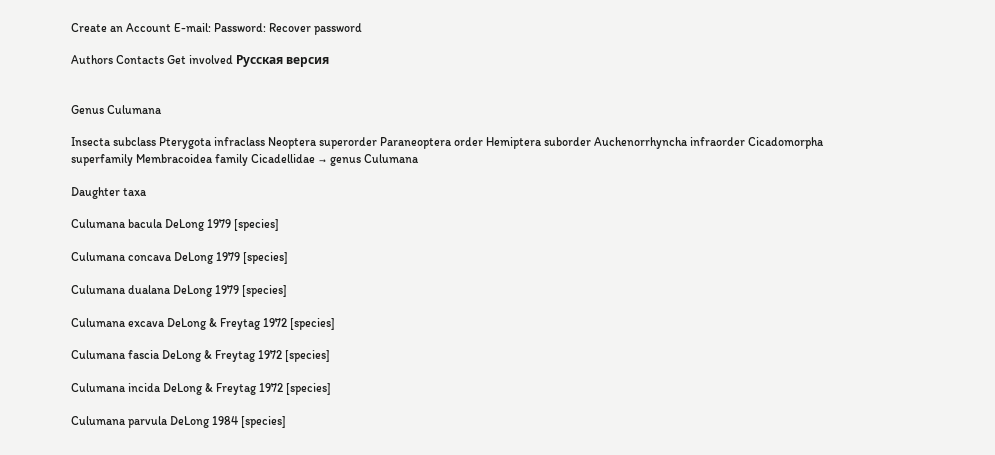Create an Account E-mail: Password: Recover password

Authors Contacts Get involved Русская версия


Genus Culumana

Insecta subclass Pterygota infraclass Neoptera superorder Paraneoptera order Hemiptera suborder Auchenorrhyncha infraorder Cicadomorpha superfamily Membracoidea family Cicadellidae → genus Culumana

Daughter taxa

Culumana bacula DeLong 1979 [species]

Culumana concava DeLong 1979 [species]

Culumana dualana DeLong 1979 [species]

Culumana excava DeLong & Freytag 1972 [species]

Culumana fascia DeLong & Freytag 1972 [species]

Culumana incida DeLong & Freytag 1972 [species]

Culumana parvula DeLong 1984 [species]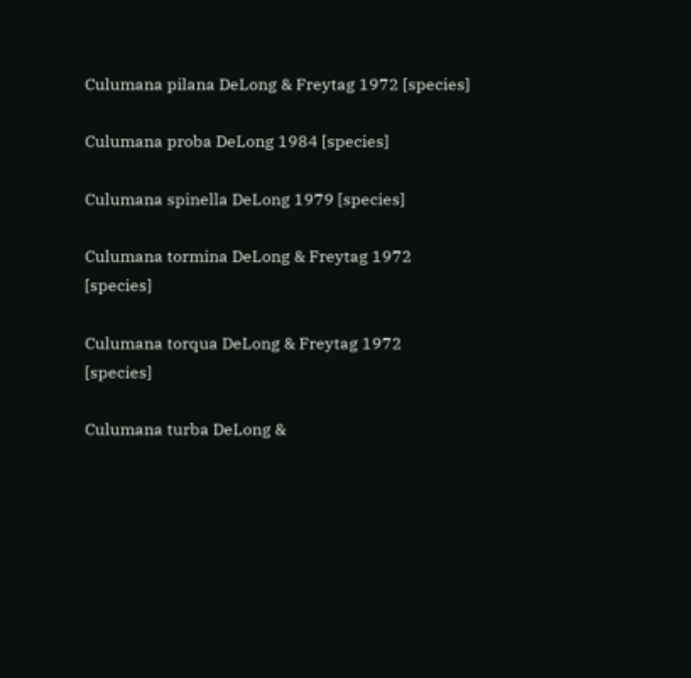Culumana pilana DeLong & Freytag 1972 [species]

Culumana proba DeLong 1984 [species]

Culumana spinella DeLong 1979 [species]

Culumana tormina DeLong & Freytag 1972 [species]

Culumana torqua DeLong & Freytag 1972 [species]

Culumana turba DeLong &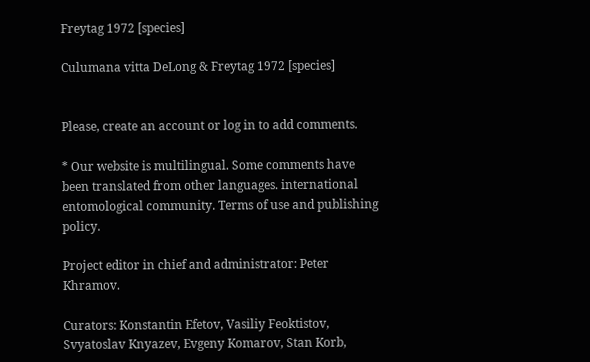Freytag 1972 [species]

Culumana vitta DeLong & Freytag 1972 [species]


Please, create an account or log in to add comments.

* Our website is multilingual. Some comments have been translated from other languages. international entomological community. Terms of use and publishing policy.

Project editor in chief and administrator: Peter Khramov.

Curators: Konstantin Efetov, Vasiliy Feoktistov, Svyatoslav Knyazev, Evgeny Komarov, Stan Korb,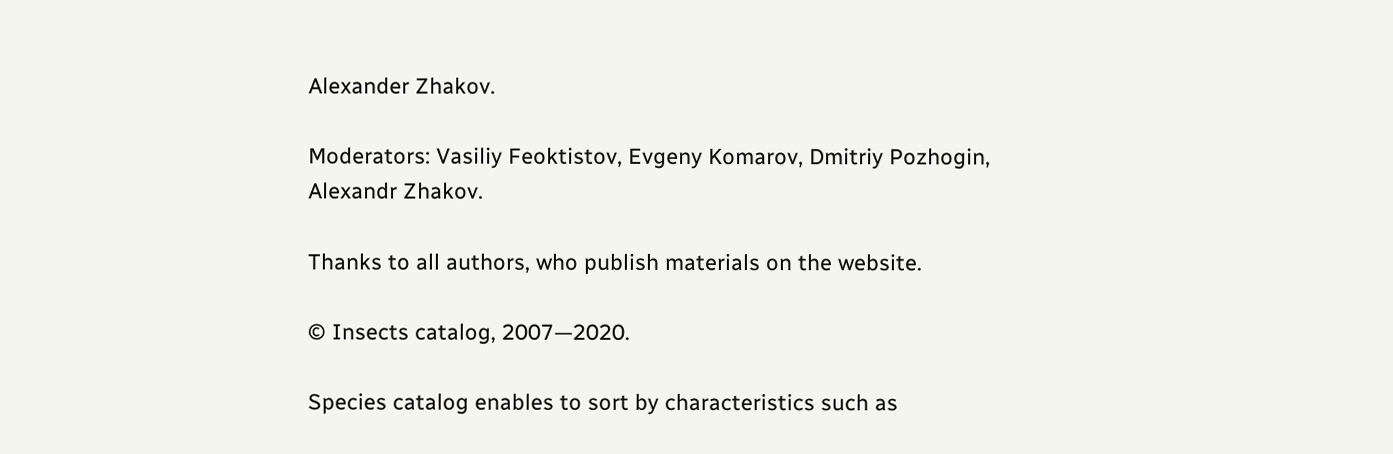Alexander Zhakov.

Moderators: Vasiliy Feoktistov, Evgeny Komarov, Dmitriy Pozhogin, Alexandr Zhakov.

Thanks to all authors, who publish materials on the website.

© Insects catalog, 2007—2020.

Species catalog enables to sort by characteristics such as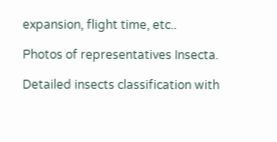expansion, flight time, etc..

Photos of representatives Insecta.

Detailed insects classification with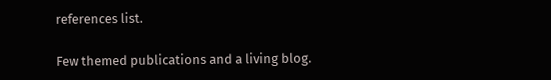references list.

Few themed publications and a living blog.